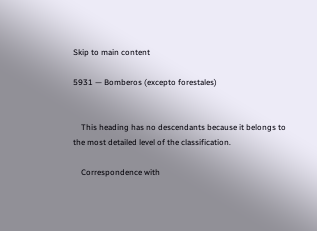Skip to main content

5931 — Bomberos (excepto forestales)


    This heading has no descendants because it belongs to the most detailed level of the classification.

    Correspondence with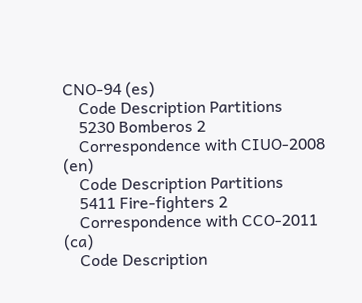CNO-94 (es)
    Code Description Partitions
    5230 Bomberos 2
    Correspondence with CIUO-2008 (en)
    Code Description Partitions
    5411 Fire-fighters 2
    Correspondence with CCO-2011 (ca)
    Code Description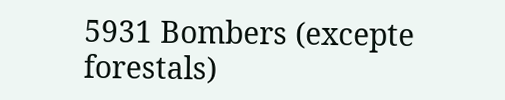5931 Bombers (excepte forestals)